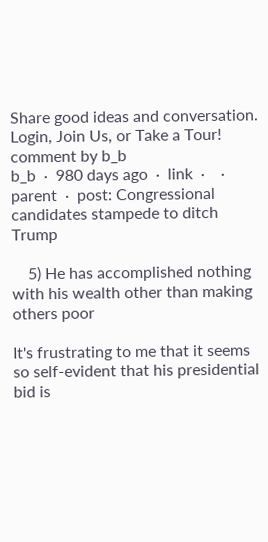Share good ideas and conversation.   Login, Join Us, or Take a Tour!
comment by b_b
b_b  ·  980 days ago  ·  link  ·    ·  parent  ·  post: Congressional candidates stampede to ditch Trump

    5) He has accomplished nothing with his wealth other than making others poor

It's frustrating to me that it seems so self-evident that his presidential bid is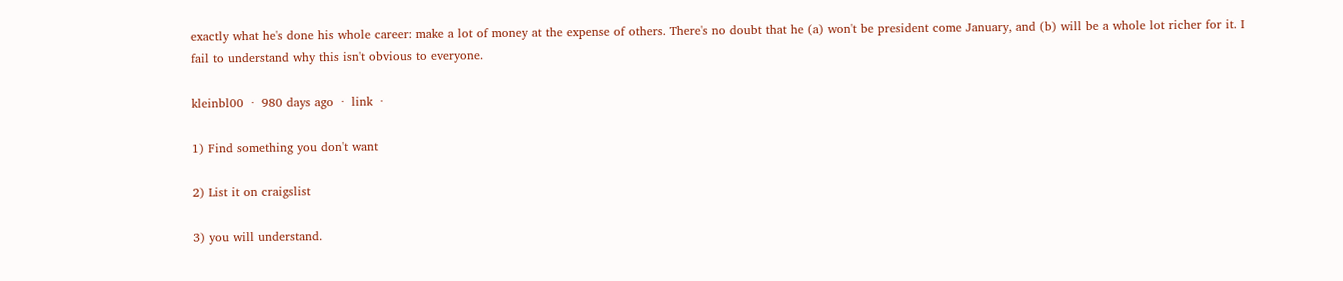exactly what he's done his whole career: make a lot of money at the expense of others. There's no doubt that he (a) won't be president come January, and (b) will be a whole lot richer for it. I fail to understand why this isn't obvious to everyone.

kleinbl00  ·  980 days ago  ·  link  ·

1) Find something you don't want

2) List it on craigslist

3) you will understand.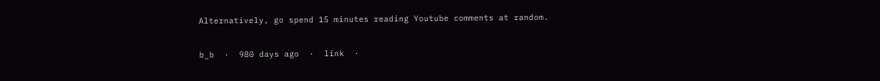Alternatively, go spend 15 minutes reading Youtube comments at random.

b_b  ·  980 days ago  ·  link  ·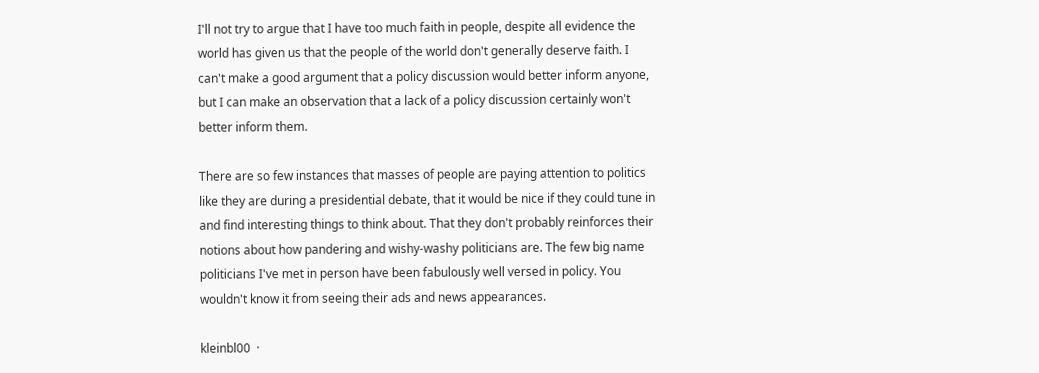I'll not try to argue that I have too much faith in people, despite all evidence the world has given us that the people of the world don't generally deserve faith. I can't make a good argument that a policy discussion would better inform anyone, but I can make an observation that a lack of a policy discussion certainly won't better inform them.

There are so few instances that masses of people are paying attention to politics like they are during a presidential debate, that it would be nice if they could tune in and find interesting things to think about. That they don't probably reinforces their notions about how pandering and wishy-washy politicians are. The few big name politicians I've met in person have been fabulously well versed in policy. You wouldn't know it from seeing their ads and news appearances.

kleinbl00  ·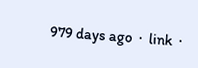979 days ago  ·  link  ·